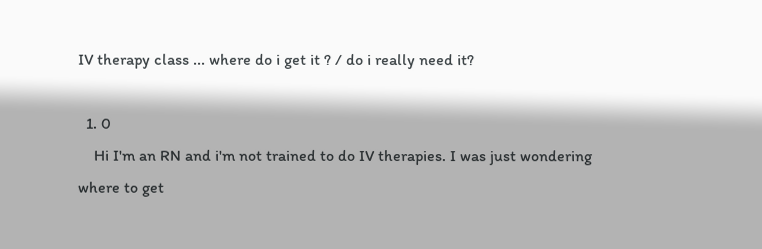IV therapy class ... where do i get it ? / do i really need it?

  1. 0
    Hi I'm an RN and i'm not trained to do IV therapies. I was just wondering where to get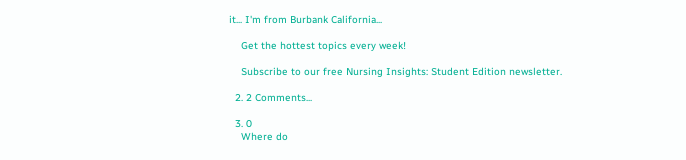it... I'm from Burbank California...

    Get the hottest topics every week!

    Subscribe to our free Nursing Insights: Student Edition newsletter.

  2. 2 Comments...

  3. 0
    Where do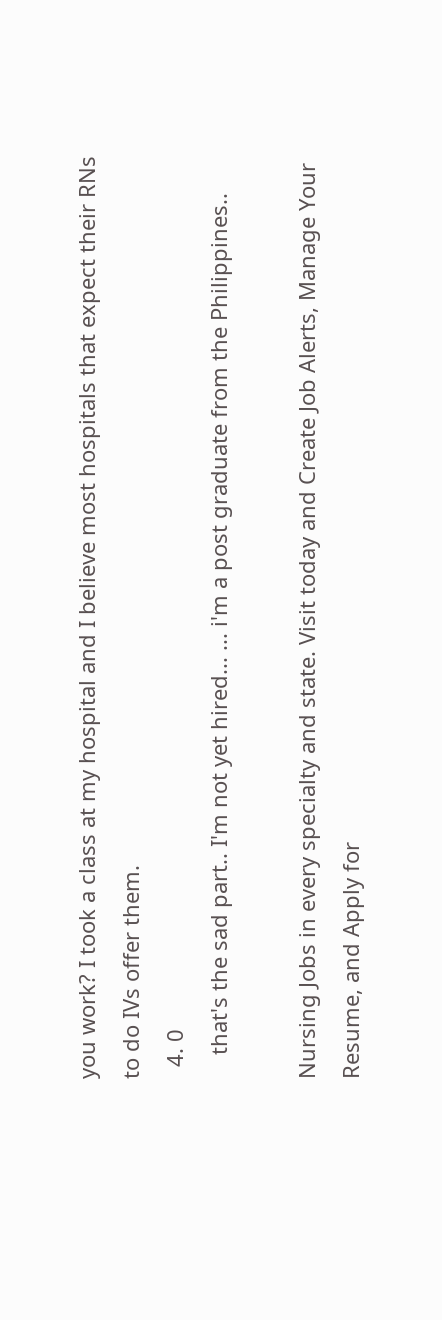you work? I took a class at my hospital and I believe most hospitals that expect their RNs to do IVs offer them.
  4. 0
    that's the sad part.. I'm not yet hired... ... i'm a post graduate from the Philippines..

Nursing Jobs in every specialty and state. Visit today and Create Job Alerts, Manage Your Resume, and Apply for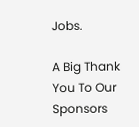Jobs.

A Big Thank You To Our Sponsors